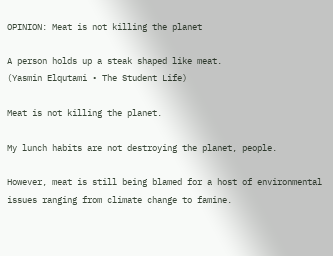OPINION: Meat is not killing the planet

A person holds up a steak shaped like meat.
(Yasmin Elqutami • The Student Life)

Meat is not killing the planet.

My lunch habits are not destroying the planet, people.

However, meat is still being blamed for a host of environmental issues ranging from climate change to famine.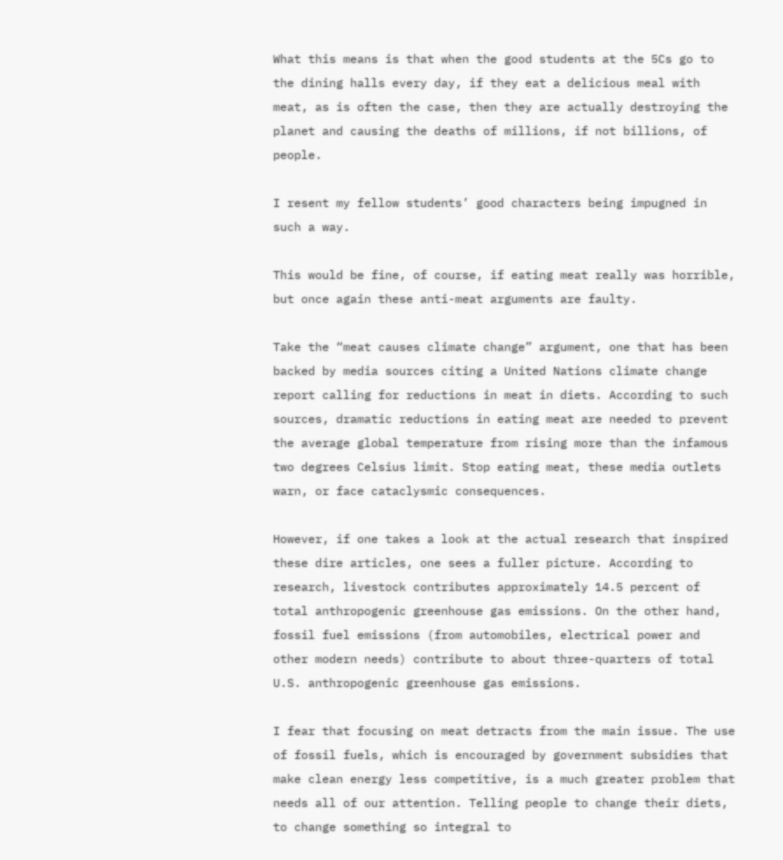What this means is that when the good students at the 5Cs go to the dining halls every day, if they eat a delicious meal with meat, as is often the case, then they are actually destroying the planet and causing the deaths of millions, if not billions, of people.

I resent my fellow students’ good characters being impugned in such a way.

This would be fine, of course, if eating meat really was horrible, but once again these anti-meat arguments are faulty.

Take the “meat causes climate change” argument, one that has been backed by media sources citing a United Nations climate change report calling for reductions in meat in diets. According to such sources, dramatic reductions in eating meat are needed to prevent the average global temperature from rising more than the infamous two degrees Celsius limit. Stop eating meat, these media outlets warn, or face cataclysmic consequences.

However, if one takes a look at the actual research that inspired these dire articles, one sees a fuller picture. According to research, livestock contributes approximately 14.5 percent of total anthropogenic greenhouse gas emissions. On the other hand, fossil fuel emissions (from automobiles, electrical power and other modern needs) contribute to about three-quarters of total U.S. anthropogenic greenhouse gas emissions.

I fear that focusing on meat detracts from the main issue. The use of fossil fuels, which is encouraged by government subsidies that make clean energy less competitive, is a much greater problem that needs all of our attention. Telling people to change their diets, to change something so integral to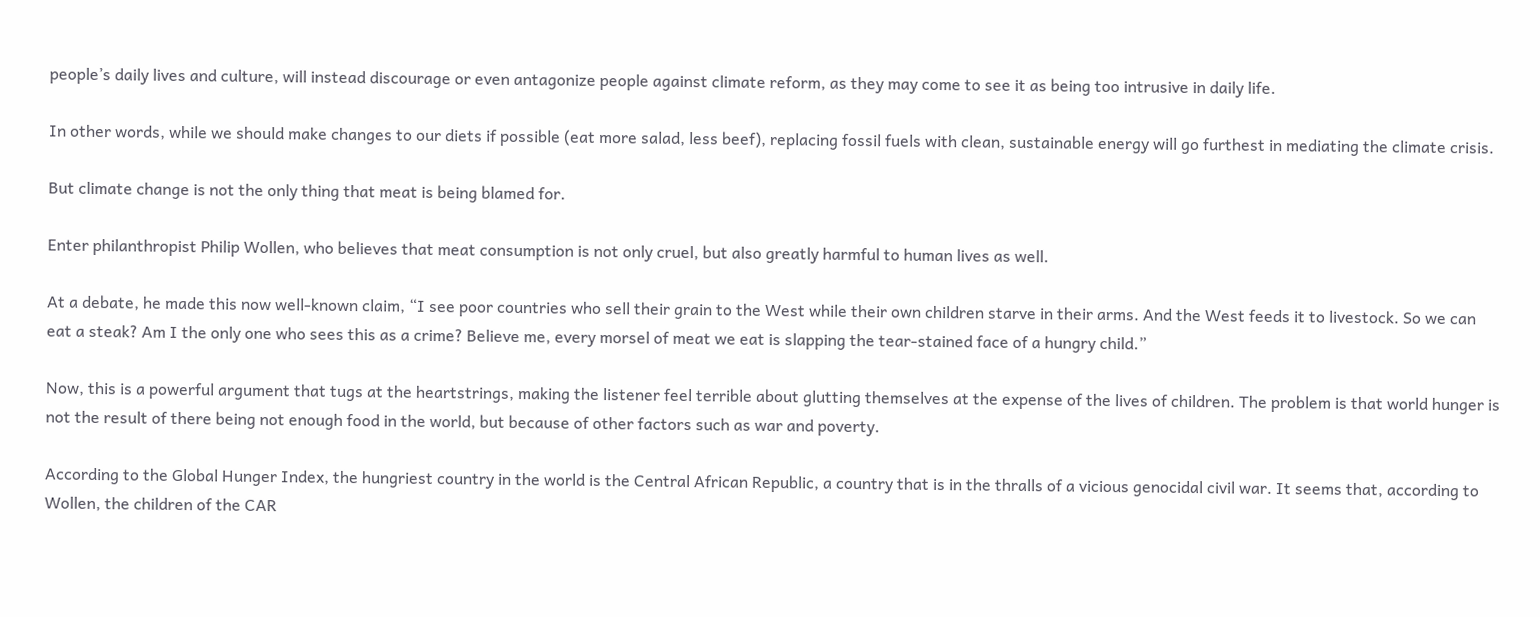people’s daily lives and culture, will instead discourage or even antagonize people against climate reform, as they may come to see it as being too intrusive in daily life.

In other words, while we should make changes to our diets if possible (eat more salad, less beef), replacing fossil fuels with clean, sustainable energy will go furthest in mediating the climate crisis.

But climate change is not the only thing that meat is being blamed for.

Enter philanthropist Philip Wollen, who believes that meat consumption is not only cruel, but also greatly harmful to human lives as well.

At a debate, he made this now well-known claim, “I see poor countries who sell their grain to the West while their own children starve in their arms. And the West feeds it to livestock. So we can eat a steak? Am I the only one who sees this as a crime? Believe me, every morsel of meat we eat is slapping the tear-stained face of a hungry child.”

Now, this is a powerful argument that tugs at the heartstrings, making the listener feel terrible about glutting themselves at the expense of the lives of children. The problem is that world hunger is not the result of there being not enough food in the world, but because of other factors such as war and poverty.

According to the Global Hunger Index, the hungriest country in the world is the Central African Republic, a country that is in the thralls of a vicious genocidal civil war. It seems that, according to Wollen, the children of the CAR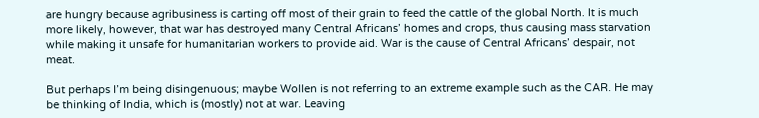are hungry because agribusiness is carting off most of their grain to feed the cattle of the global North. It is much more likely, however, that war has destroyed many Central Africans’ homes and crops, thus causing mass starvation while making it unsafe for humanitarian workers to provide aid. War is the cause of Central Africans’ despair, not meat.

But perhaps I’m being disingenuous; maybe Wollen is not referring to an extreme example such as the CAR. He may be thinking of India, which is (mostly) not at war. Leaving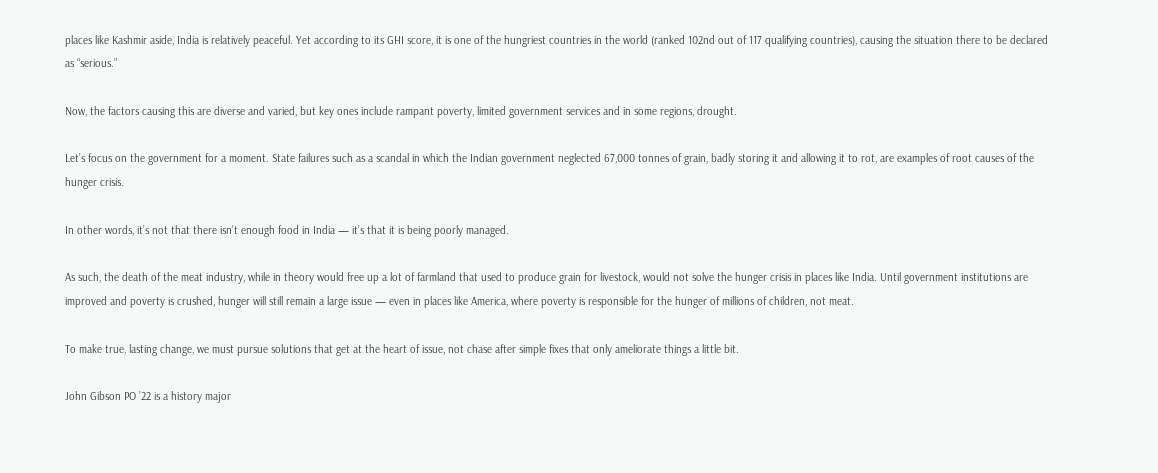places like Kashmir aside, India is relatively peaceful. Yet according to its GHI score, it is one of the hungriest countries in the world (ranked 102nd out of 117 qualifying countries), causing the situation there to be declared as “serious.”

Now, the factors causing this are diverse and varied, but key ones include rampant poverty, limited government services and in some regions, drought.

Let’s focus on the government for a moment. State failures such as a scandal in which the Indian government neglected 67,000 tonnes of grain, badly storing it and allowing it to rot, are examples of root causes of the hunger crisis.

In other words, it’s not that there isn’t enough food in India — it’s that it is being poorly managed.

As such, the death of the meat industry, while in theory would free up a lot of farmland that used to produce grain for livestock, would not solve the hunger crisis in places like India. Until government institutions are improved and poverty is crushed, hunger will still remain a large issue — even in places like America, where poverty is responsible for the hunger of millions of children, not meat.

To make true, lasting change, we must pursue solutions that get at the heart of issue, not chase after simple fixes that only ameliorate things a little bit.

John Gibson PO ’22 is a history major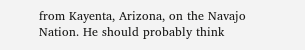from Kayenta, Arizona, on the Navajo Nation. He should probably think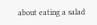about eating a salad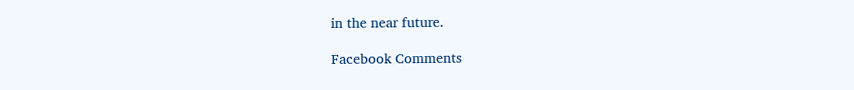in the near future.

Facebook Comments